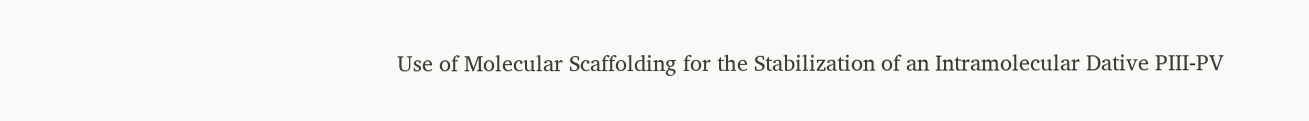Use of Molecular Scaffolding for the Stabilization of an Intramolecular Dative PIII-PV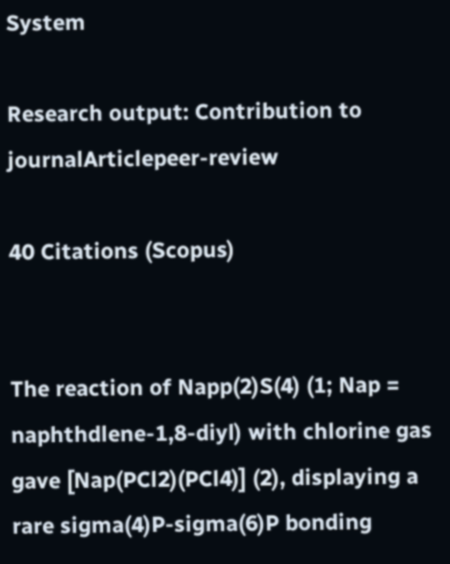System

Research output: Contribution to journalArticlepeer-review

40 Citations (Scopus)


The reaction of Napp(2)S(4) (1; Nap = naphthdlene-1,8-diyl) with chlorine gas gave [Nap(PCl2)(PCl4)] (2), displaying a rare sigma(4)P-sigma(6)P bonding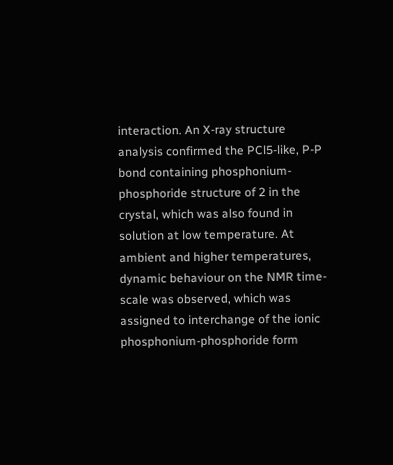interaction. An X-ray structure analysis confirmed the PCl5-like, P-P bond containing phosphonium-phosphoride structure of 2 in the crystal, which was also found in solution at low temperature. At ambient and higher temperatures, dynamic behaviour on the NMR time-scale was observed, which was assigned to interchange of the ionic phosphonium-phosphoride form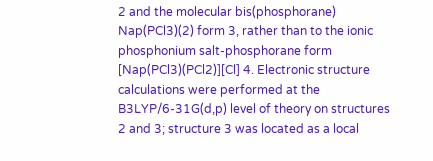2 and the molecular bis(phosphorane) Nap(PCl3)(2) form 3, rather than to the ionic phosphonium salt-phosphorane form [Nap(PCl3)(PCl2)][Cl] 4. Electronic structure calculations were performed at the B3LYP/6-31G(d,p) level of theory on structures 2 and 3; structure 3 was located as a local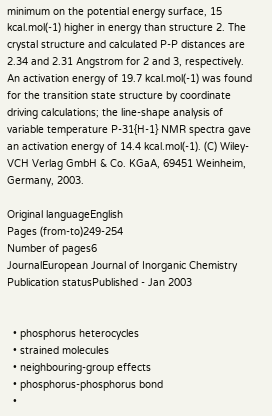minimum on the potential energy surface, 15 kcal.mol(-1) higher in energy than structure 2. The crystal structure and calculated P-P distances are 2.34 and 2.31 Angstrom for 2 and 3, respectively. An activation energy of 19.7 kcal.mol(-1) was found for the transition state structure by coordinate driving calculations; the line-shape analysis of variable temperature P-31{H-1} NMR spectra gave an activation energy of 14.4 kcal.mol(-1). (C) Wiley-VCH Verlag GmbH & Co. KGaA, 69451 Weinheim, Germany, 2003.

Original languageEnglish
Pages (from-to)249-254
Number of pages6
JournalEuropean Journal of Inorganic Chemistry
Publication statusPublished - Jan 2003


  • phosphorus heterocycles
  • strained molecules
  • neighbouring-group effects
  • phosphorus-phosphorus bond
  •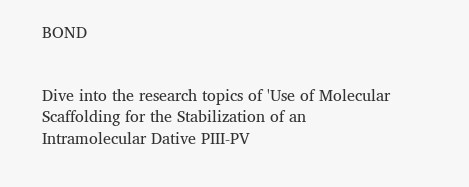BOND


Dive into the research topics of 'Use of Molecular Scaffolding for the Stabilization of an Intramolecular Dative PIII-PV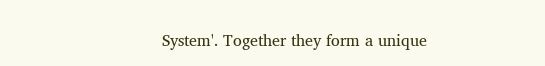System'. Together they form a unique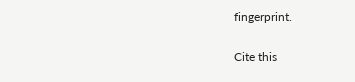fingerprint.

Cite this